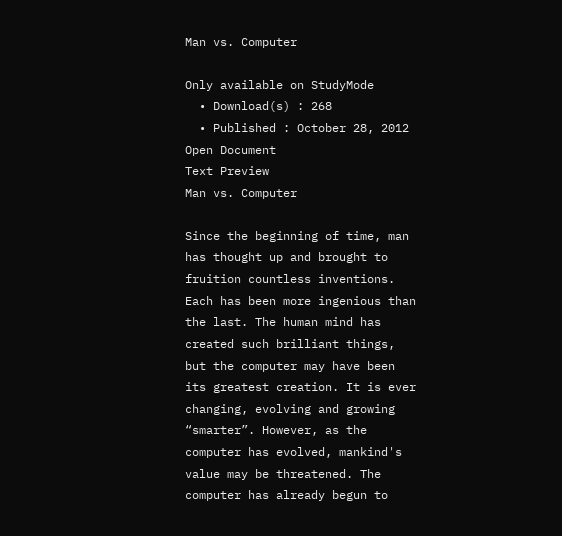Man vs. Computer

Only available on StudyMode
  • Download(s) : 268
  • Published : October 28, 2012
Open Document
Text Preview
Man vs. Computer

Since the beginning of time, man has thought up and brought to fruition countless inventions. Each has been more ingenious than the last. The human mind has created such brilliant things, but the computer may have been its greatest creation. It is ever changing, evolving and growing “smarter”. However, as the computer has evolved, mankind's value may be threatened. The computer has already begun to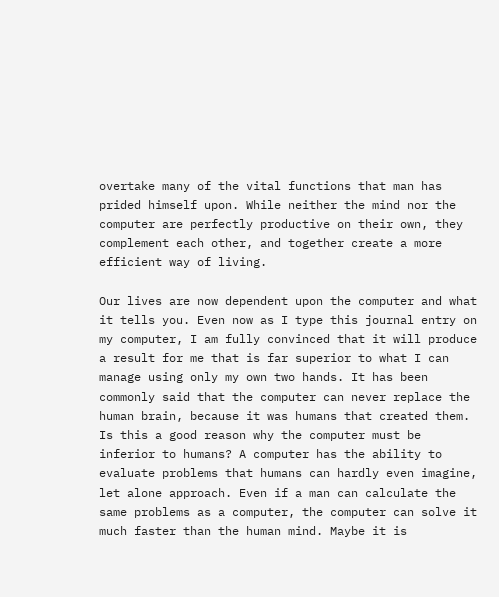overtake many of the vital functions that man has prided himself upon. While neither the mind nor the computer are perfectly productive on their own, they complement each other, and together create a more efficient way of living.

Our lives are now dependent upon the computer and what it tells you. Even now as I type this journal entry on my computer, I am fully convinced that it will produce a result for me that is far superior to what I can manage using only my own two hands. It has been commonly said that the computer can never replace the human brain, because it was humans that created them. Is this a good reason why the computer must be inferior to humans? A computer has the ability to evaluate problems that humans can hardly even imagine, let alone approach. Even if a man can calculate the same problems as a computer, the computer can solve it much faster than the human mind. Maybe it is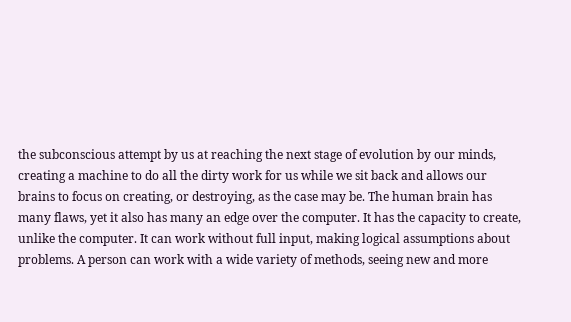the subconscious attempt by us at reaching the next stage of evolution by our minds, creating a machine to do all the dirty work for us while we sit back and allows our brains to focus on creating, or destroying, as the case may be. The human brain has many flaws, yet it also has many an edge over the computer. It has the capacity to create, unlike the computer. It can work without full input, making logical assumptions about problems. A person can work with a wide variety of methods, seeing new and more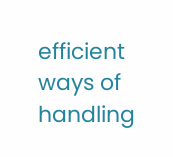efficient ways of handling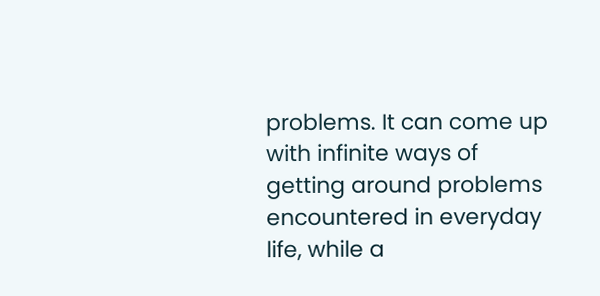problems. It can come up with infinite ways of getting around problems encountered in everyday life, while a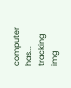computer has...
tracking img